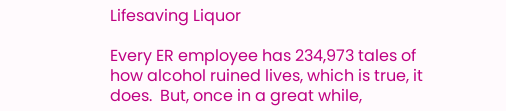Lifesaving Liquor

Every ER employee has 234,973 tales of how alcohol ruined lives, which is true, it does.  But, once in a great while,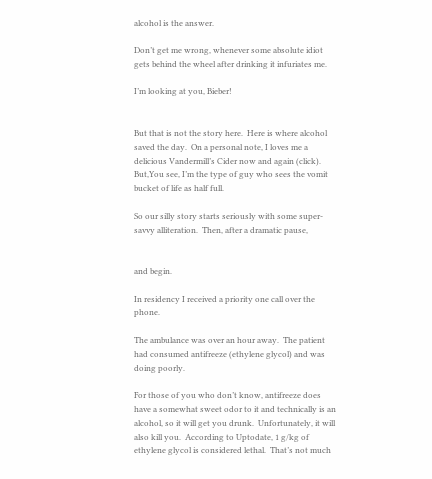alcohol is the answer.

Don’t get me wrong, whenever some absolute idiot gets behind the wheel after drinking it infuriates me.

I’m looking at you, Bieber!


But that is not the story here.  Here is where alcohol saved the day.  On a personal note, I loves me a delicious Vandermill’s Cider now and again (click).  But,You see, I’m the type of guy who sees the vomit bucket of life as half full.

So our silly story starts seriously with some super-savvy alliteration.  Then, after a dramatic pause,


and begin.

In residency I received a priority one call over the phone.

The ambulance was over an hour away.  The patient had consumed antifreeze (ethylene glycol) and was doing poorly.

For those of you who don’t know, antifreeze does have a somewhat sweet odor to it and technically is an alcohol, so it will get you drunk.  Unfortunately, it will also kill you.  According to Uptodate, 1 g/kg of ethylene glycol is considered lethal.  That’s not much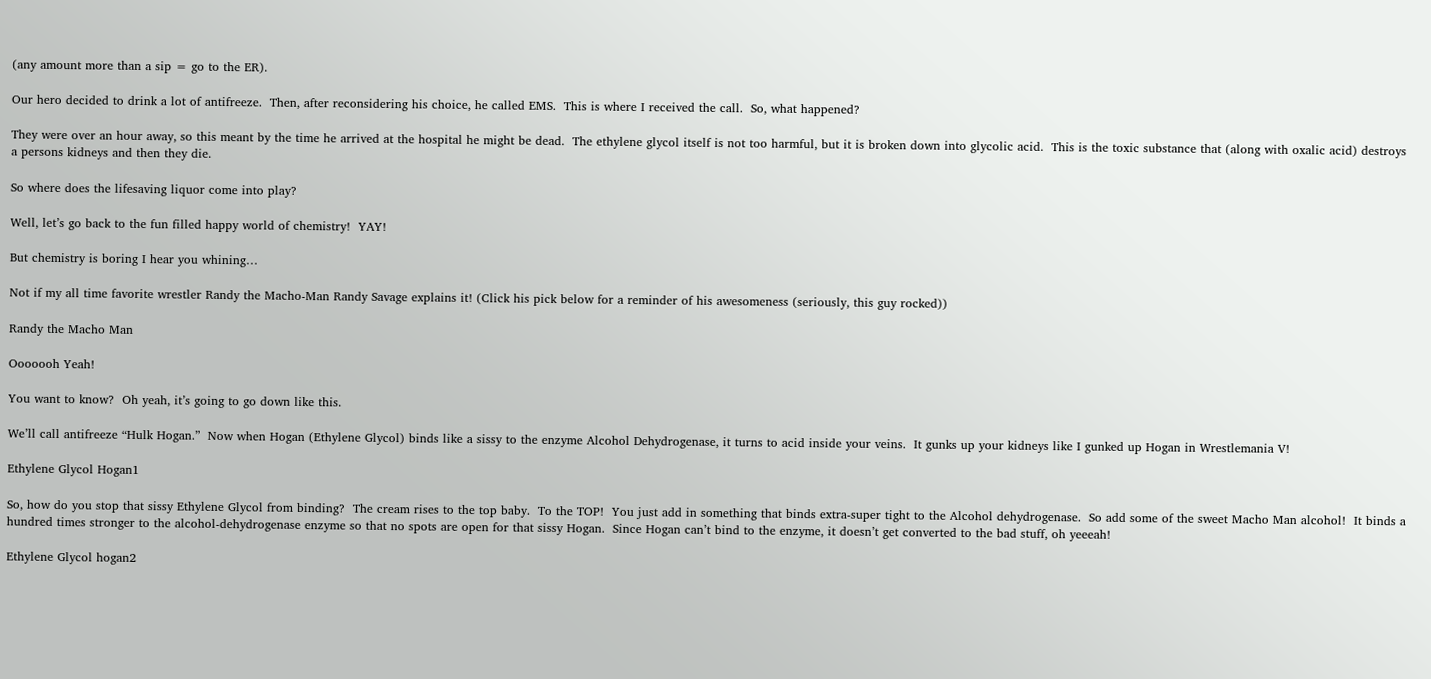(any amount more than a sip = go to the ER).

Our hero decided to drink a lot of antifreeze.  Then, after reconsidering his choice, he called EMS.  This is where I received the call.  So, what happened?

They were over an hour away, so this meant by the time he arrived at the hospital he might be dead.  The ethylene glycol itself is not too harmful, but it is broken down into glycolic acid.  This is the toxic substance that (along with oxalic acid) destroys a persons kidneys and then they die.

So where does the lifesaving liquor come into play?

Well, let’s go back to the fun filled happy world of chemistry!  YAY!

But chemistry is boring I hear you whining…

Not if my all time favorite wrestler Randy the Macho-Man Randy Savage explains it! (Click his pick below for a reminder of his awesomeness (seriously, this guy rocked))

Randy the Macho Man

Ooooooh Yeah!

You want to know?  Oh yeah, it’s going to go down like this.

We’ll call antifreeze “Hulk Hogan.”  Now when Hogan (Ethylene Glycol) binds like a sissy to the enzyme Alcohol Dehydrogenase, it turns to acid inside your veins.  It gunks up your kidneys like I gunked up Hogan in Wrestlemania V!

Ethylene Glycol Hogan1

So, how do you stop that sissy Ethylene Glycol from binding?  The cream rises to the top baby.  To the TOP!  You just add in something that binds extra-super tight to the Alcohol dehydrogenase.  So add some of the sweet Macho Man alcohol!  It binds a hundred times stronger to the alcohol-dehydrogenase enzyme so that no spots are open for that sissy Hogan.  Since Hogan can’t bind to the enzyme, it doesn’t get converted to the bad stuff, oh yeeeah!

Ethylene Glycol hogan2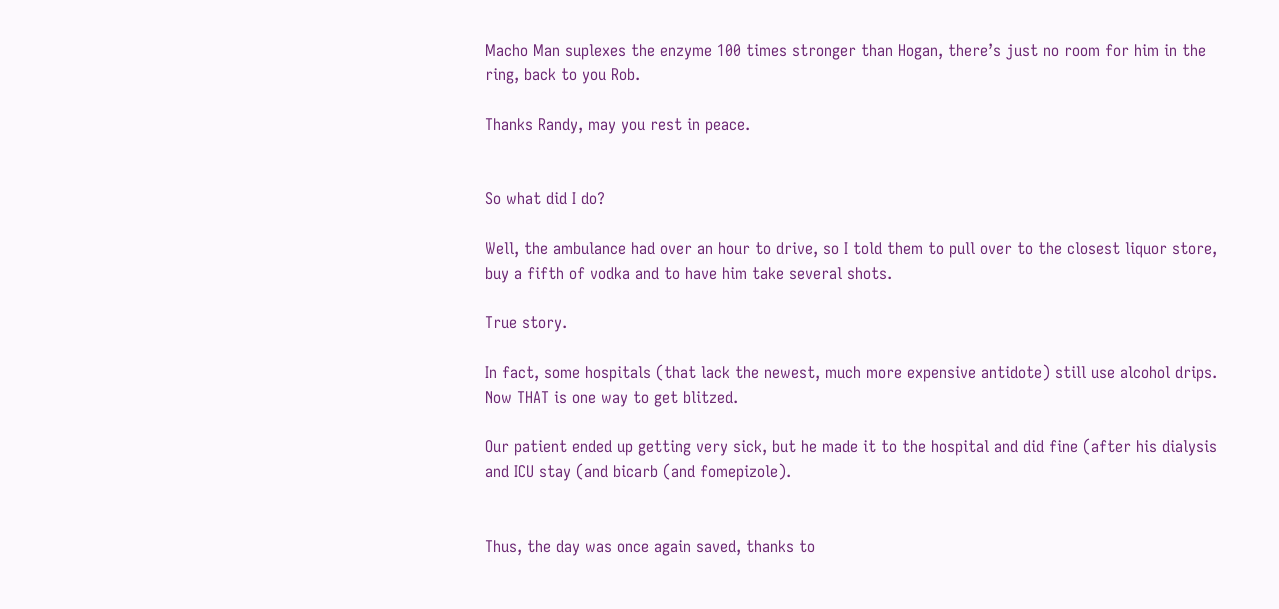Macho Man suplexes the enzyme 100 times stronger than Hogan, there’s just no room for him in the ring, back to you Rob.

Thanks Randy, may you rest in peace.


So what did I do?

Well, the ambulance had over an hour to drive, so I told them to pull over to the closest liquor store, buy a fifth of vodka and to have him take several shots.

True story.

In fact, some hospitals (that lack the newest, much more expensive antidote) still use alcohol drips.  Now THAT is one way to get blitzed.

Our patient ended up getting very sick, but he made it to the hospital and did fine (after his dialysis and ICU stay (and bicarb (and fomepizole).


Thus, the day was once again saved, thanks to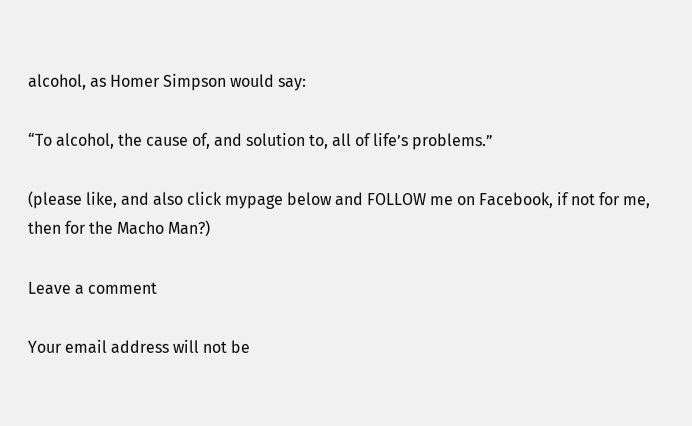alcohol, as Homer Simpson would say:

“To alcohol, the cause of, and solution to, all of life’s problems.”

(please like, and also click mypage below and FOLLOW me on Facebook, if not for me, then for the Macho Man?)

Leave a comment

Your email address will not be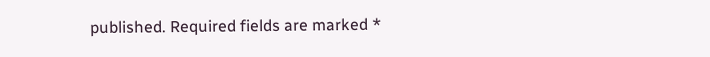published. Required fields are marked *